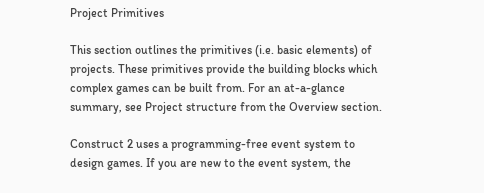Project Primitives

This section outlines the primitives (i.e. basic elements) of projects. These primitives provide the building blocks which complex games can be built from. For an at-a-glance summary, see Project structure from the Overview section.

Construct 2 uses a programming-free event system to design games. If you are new to the event system, the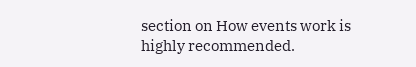section on How events work is highly recommended.